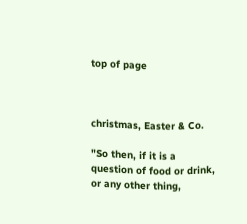top of page



christmas, Easter & Co.

"So then, if it is a question of food or drink, or any other thing,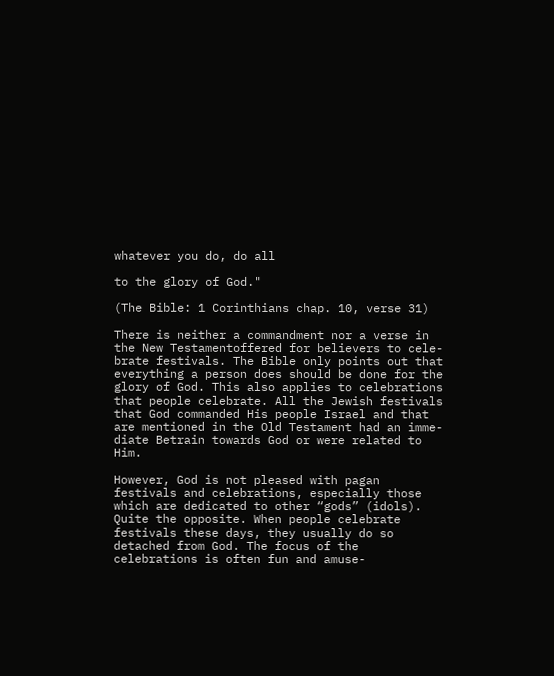whatever you do, do all

to the glory of God."

(The Bible: 1 Corinthians chap. 10, verse 31)

There is neither a commandment nor a verse in the New Testamentoffered for believers to cele-brate festivals. The Bible only points out that everything a person does should be done for the glory of God. This also applies to celebrations that people celebrate. All the Jewish festivals that God commanded His people Israel and that are mentioned in the Old Testament had an imme-diate Betrain towards God or were related to Him.

However, God is not pleased with pagan festivals and celebrations, especially those which are dedicated to other “gods” (idols). Quite the opposite. When people celebrate festivals these days, they usually do so detached from God. The focus of the celebrations is often fun and amuse-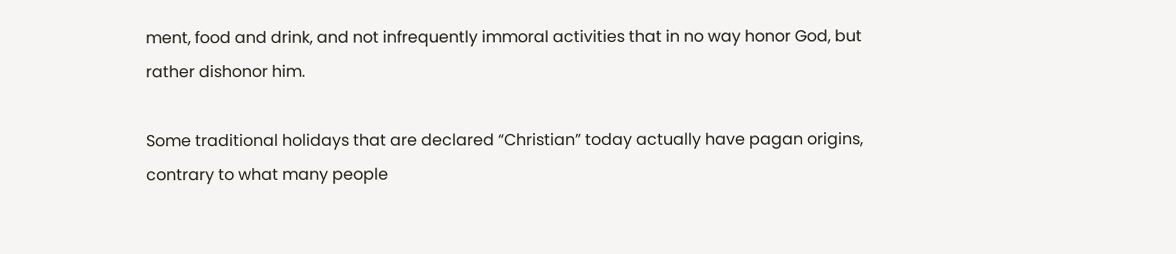ment, food and drink, and not infrequently immoral activities that in no way honor God, but rather dishonor him.

Some traditional holidays that are declared “Christian” today actually have pagan origins, contrary to what many people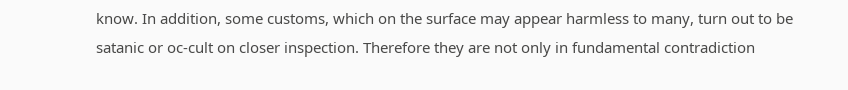know. In addition, some customs, which on the surface may appear harmless to many, turn out to be satanic or oc-cult on closer inspection. Therefore they are not only in fundamental contradiction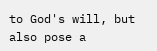to God's will, but also pose a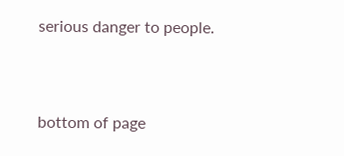serious danger to people.


bottom of page